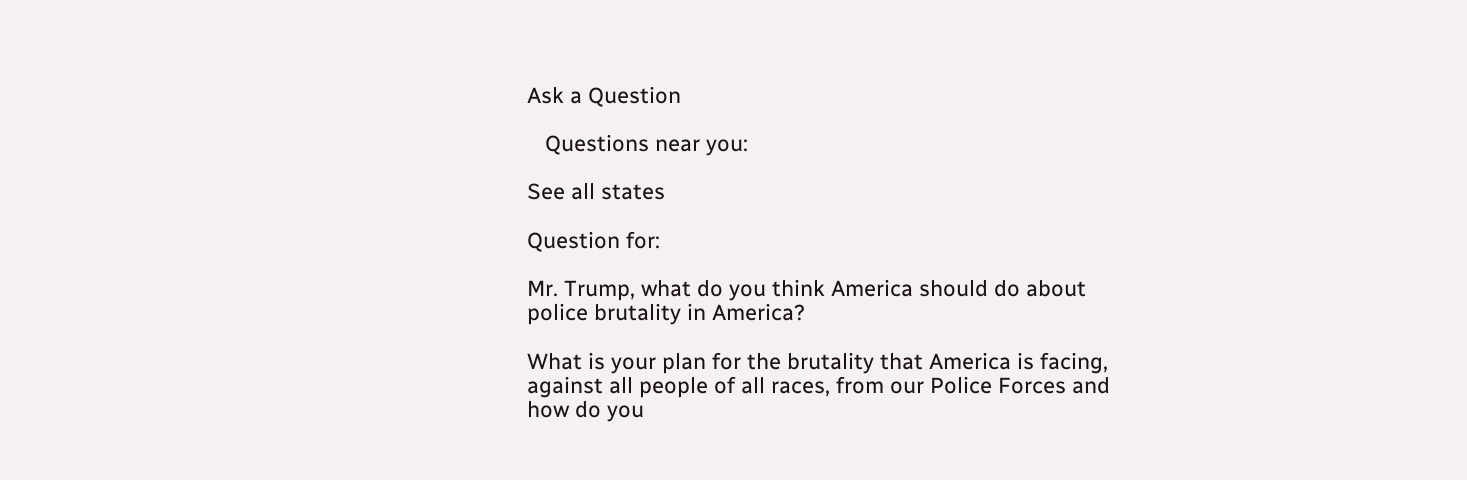Ask a Question

   Questions near you:

See all states

Question for:

Mr. Trump, what do you think America should do about police brutality in America?

What is your plan for the brutality that America is facing, against all people of all races, from our Police Forces and how do you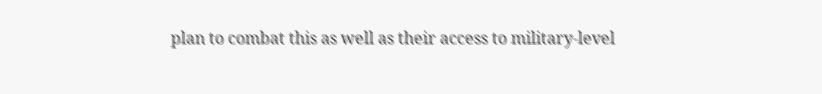plan to combat this as well as their access to military-level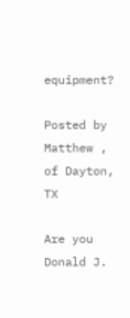equipment?

Posted by Matthew , of Dayton, TX

Are you Donald J.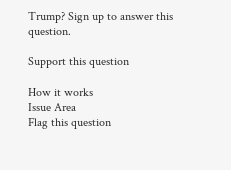Trump? Sign up to answer this question.

Support this question

How it works
Issue Area
Flag this question